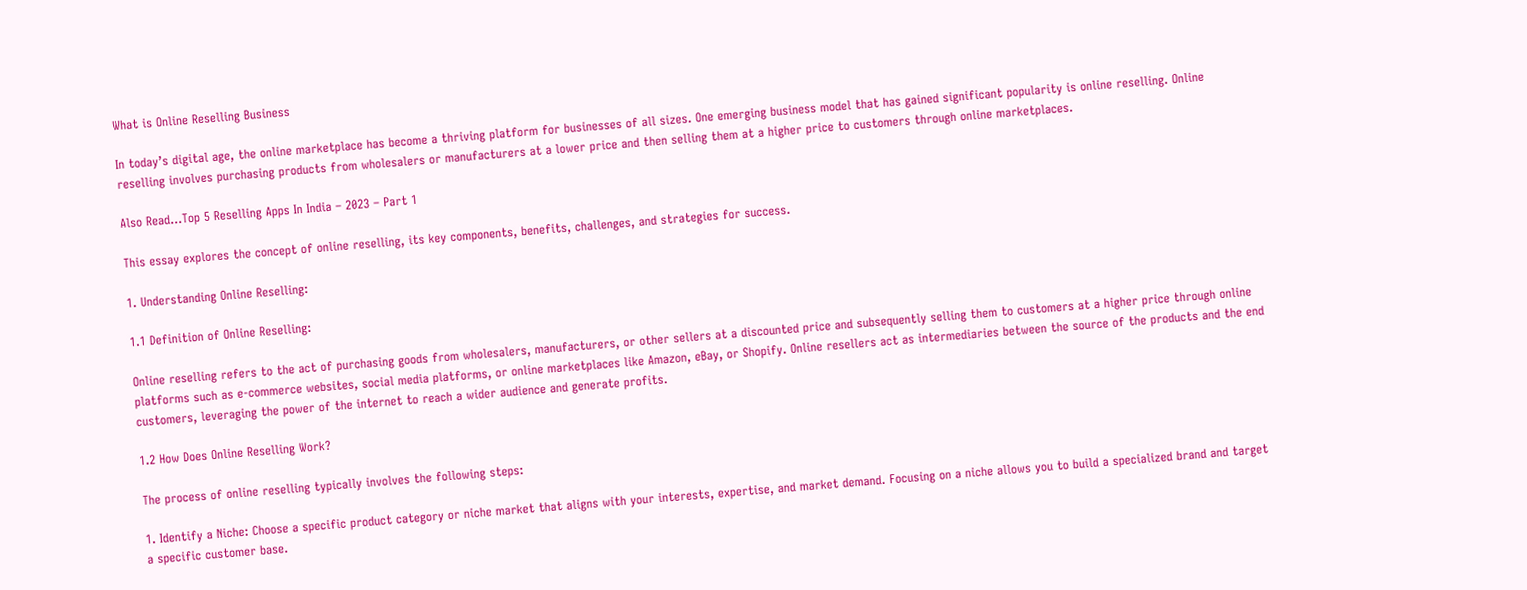What is Online Reselling Business

In today’s digital age, the online marketplace has become a thriving platform for businesses of all sizes. One emerging business model that has gained significant popularity is online reselling. Online reselling involves purchasing products from wholesalers or manufacturers at a lower price and then selling them at a higher price to customers through online marketplaces.

Also Read…Top 5 Reselling Apps In India – 2023 – Part 1

This essay explores the concept of online reselling, its key components, benefits, challenges, and strategies for success.

1. Understanding Online Reselling:

1.1 Definition of Online Reselling:

Online reselling refers to the act of purchasing goods from wholesalers, manufacturers, or other sellers at a discounted price and subsequently selling them to customers at a higher price through online platforms such as e-commerce websites, social media platforms, or online marketplaces like Amazon, eBay, or Shopify. Online resellers act as intermediaries between the source of the products and the end customers, leveraging the power of the internet to reach a wider audience and generate profits.

1.2 How Does Online Reselling Work?

The process of online reselling typically involves the following steps:

1. Identify a Niche: Choose a specific product category or niche market that aligns with your interests, expertise, and market demand. Focusing on a niche allows you to build a specialized brand and target a specific customer base.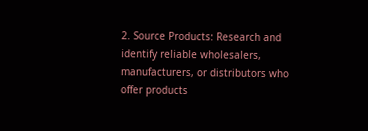2. Source Products: Research and identify reliable wholesalers, manufacturers, or distributors who offer products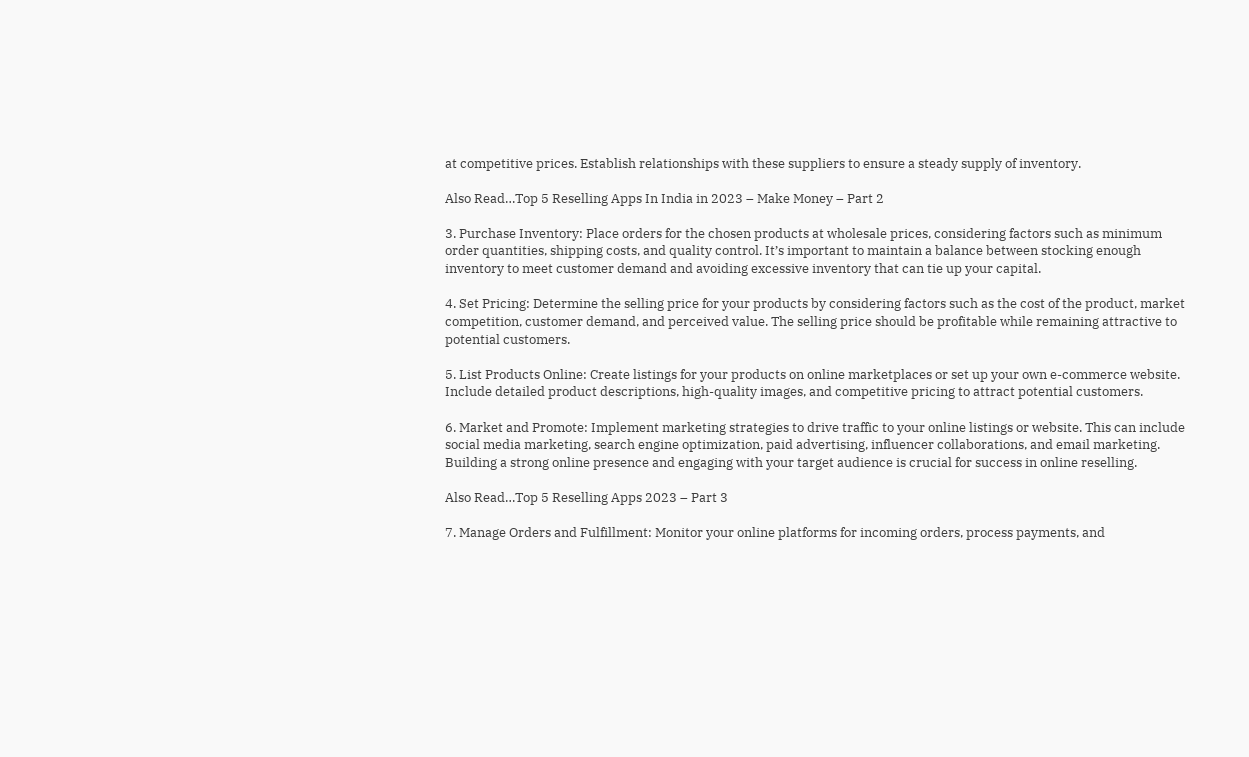at competitive prices. Establish relationships with these suppliers to ensure a steady supply of inventory.

Also Read…Top 5 Reselling Apps In India in 2023 – Make Money – Part 2

3. Purchase Inventory: Place orders for the chosen products at wholesale prices, considering factors such as minimum order quantities, shipping costs, and quality control. It’s important to maintain a balance between stocking enough inventory to meet customer demand and avoiding excessive inventory that can tie up your capital.

4. Set Pricing: Determine the selling price for your products by considering factors such as the cost of the product, market competition, customer demand, and perceived value. The selling price should be profitable while remaining attractive to potential customers.

5. List Products Online: Create listings for your products on online marketplaces or set up your own e-commerce website. Include detailed product descriptions, high-quality images, and competitive pricing to attract potential customers.

6. Market and Promote: Implement marketing strategies to drive traffic to your online listings or website. This can include social media marketing, search engine optimization, paid advertising, influencer collaborations, and email marketing. Building a strong online presence and engaging with your target audience is crucial for success in online reselling.

Also Read…Top 5 Reselling Apps 2023 – Part 3

7. Manage Orders and Fulfillment: Monitor your online platforms for incoming orders, process payments, and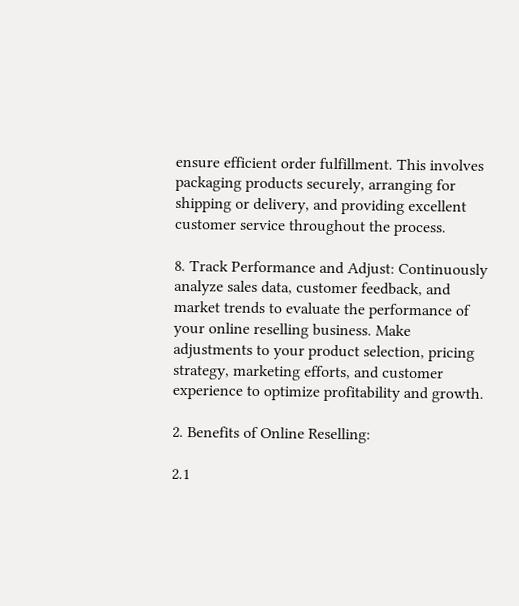ensure efficient order fulfillment. This involves packaging products securely, arranging for shipping or delivery, and providing excellent customer service throughout the process.

8. Track Performance and Adjust: Continuously analyze sales data, customer feedback, and market trends to evaluate the performance of your online reselling business. Make adjustments to your product selection, pricing strategy, marketing efforts, and customer experience to optimize profitability and growth.

2. Benefits of Online Reselling:

2.1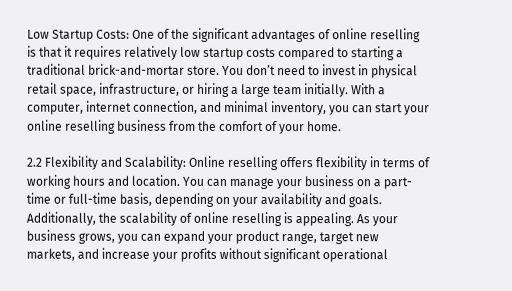Low Startup Costs: One of the significant advantages of online reselling is that it requires relatively low startup costs compared to starting a traditional brick-and-mortar store. You don’t need to invest in physical retail space, infrastructure, or hiring a large team initially. With a computer, internet connection, and minimal inventory, you can start your online reselling business from the comfort of your home.

2.2 Flexibility and Scalability: Online reselling offers flexibility in terms of working hours and location. You can manage your business on a part-time or full-time basis, depending on your availability and goals. Additionally, the scalability of online reselling is appealing. As your business grows, you can expand your product range, target new markets, and increase your profits without significant operational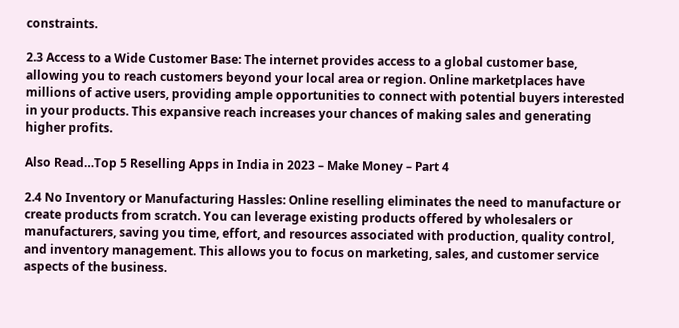constraints.

2.3 Access to a Wide Customer Base: The internet provides access to a global customer base, allowing you to reach customers beyond your local area or region. Online marketplaces have millions of active users, providing ample opportunities to connect with potential buyers interested in your products. This expansive reach increases your chances of making sales and generating higher profits.

Also Read…Top 5 Reselling Apps in India in 2023 – Make Money – Part 4

2.4 No Inventory or Manufacturing Hassles: Online reselling eliminates the need to manufacture or create products from scratch. You can leverage existing products offered by wholesalers or manufacturers, saving you time, effort, and resources associated with production, quality control, and inventory management. This allows you to focus on marketing, sales, and customer service aspects of the business.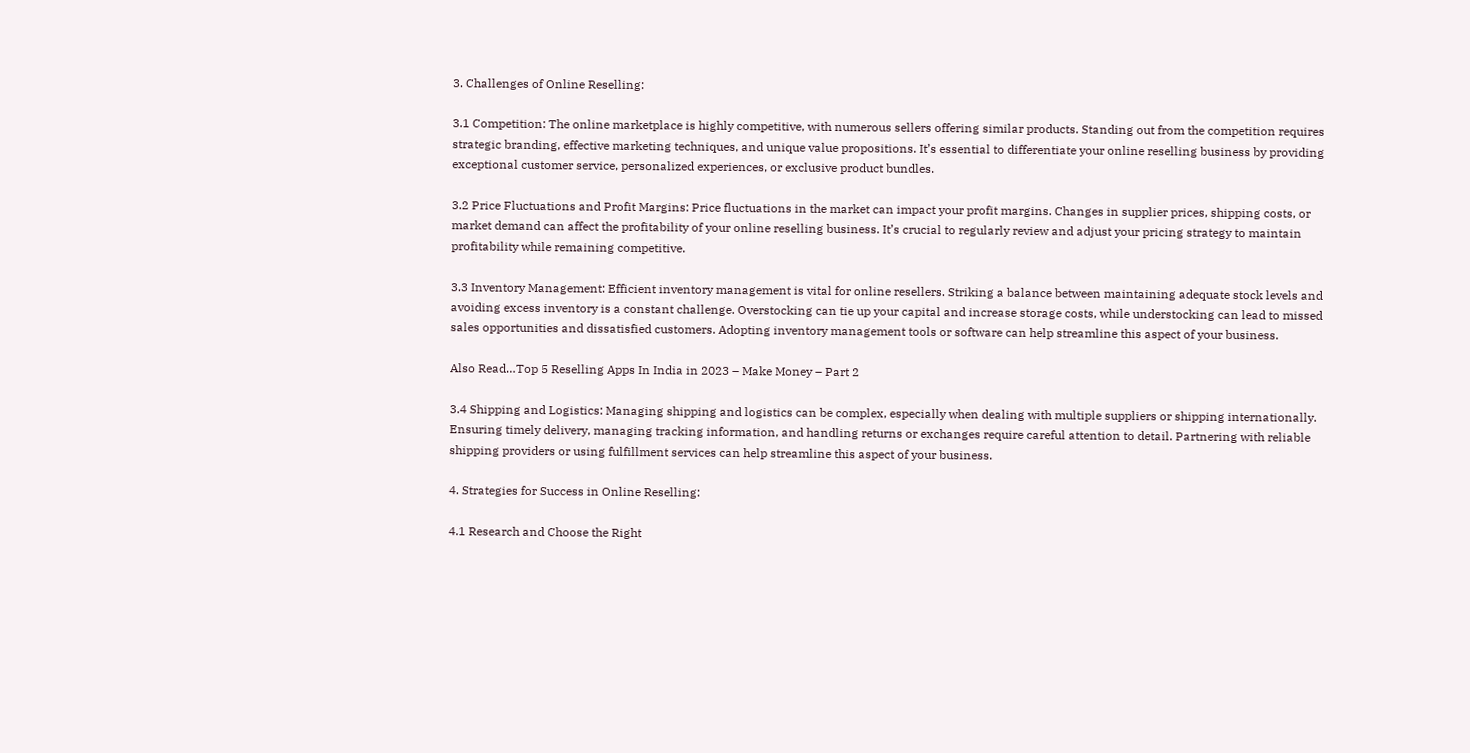3. Challenges of Online Reselling:

3.1 Competition: The online marketplace is highly competitive, with numerous sellers offering similar products. Standing out from the competition requires strategic branding, effective marketing techniques, and unique value propositions. It’s essential to differentiate your online reselling business by providing exceptional customer service, personalized experiences, or exclusive product bundles.

3.2 Price Fluctuations and Profit Margins: Price fluctuations in the market can impact your profit margins. Changes in supplier prices, shipping costs, or market demand can affect the profitability of your online reselling business. It’s crucial to regularly review and adjust your pricing strategy to maintain profitability while remaining competitive.

3.3 Inventory Management: Efficient inventory management is vital for online resellers. Striking a balance between maintaining adequate stock levels and avoiding excess inventory is a constant challenge. Overstocking can tie up your capital and increase storage costs, while understocking can lead to missed sales opportunities and dissatisfied customers. Adopting inventory management tools or software can help streamline this aspect of your business.

Also Read…Top 5 Reselling Apps In India in 2023 – Make Money – Part 2

3.4 Shipping and Logistics: Managing shipping and logistics can be complex, especially when dealing with multiple suppliers or shipping internationally. Ensuring timely delivery, managing tracking information, and handling returns or exchanges require careful attention to detail. Partnering with reliable shipping providers or using fulfillment services can help streamline this aspect of your business.

4. Strategies for Success in Online Reselling:

4.1 Research and Choose the Right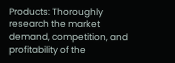Products: Thoroughly research the market demand, competition, and profitability of the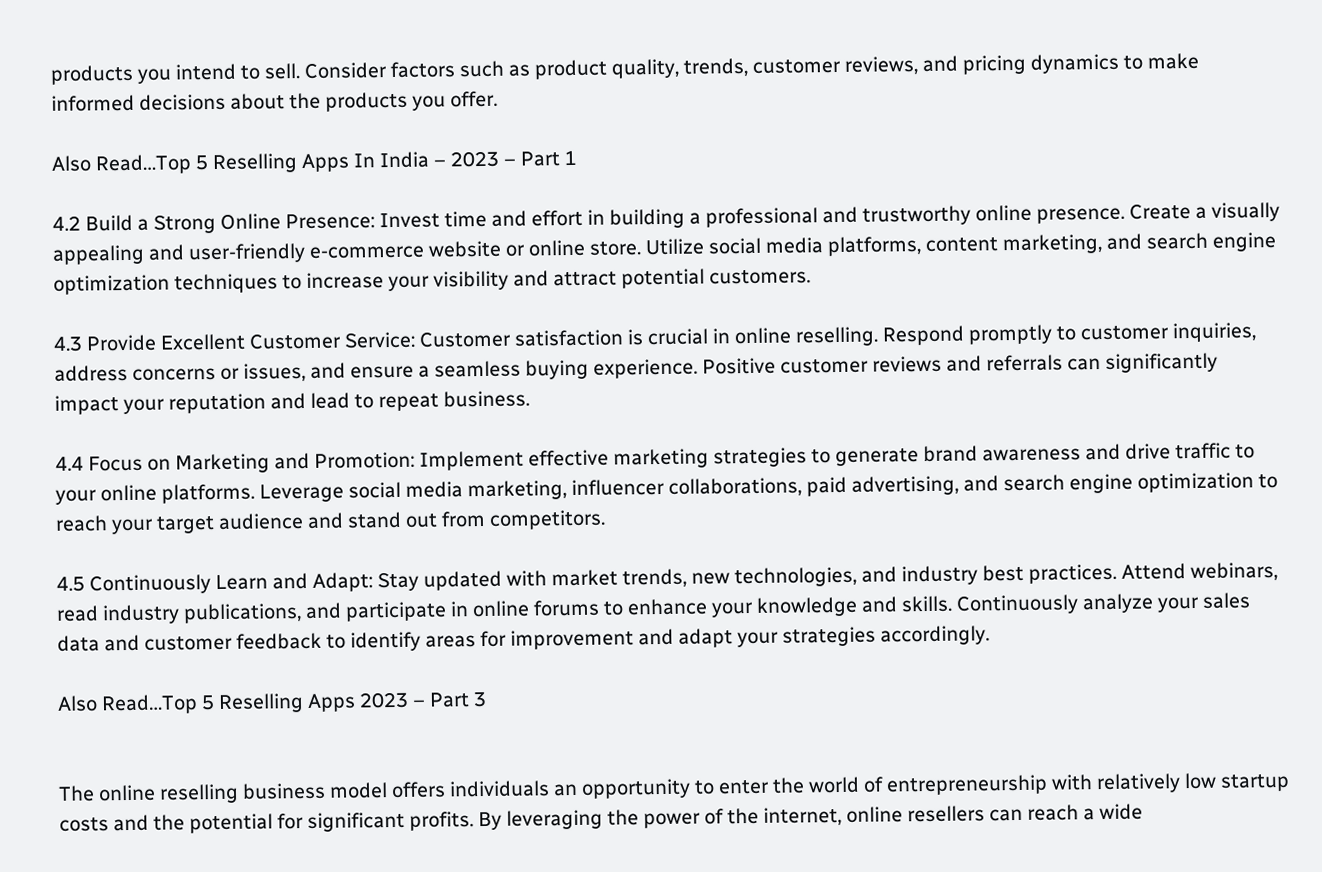products you intend to sell. Consider factors such as product quality, trends, customer reviews, and pricing dynamics to make informed decisions about the products you offer.

Also Read…Top 5 Reselling Apps In India – 2023 – Part 1

4.2 Build a Strong Online Presence: Invest time and effort in building a professional and trustworthy online presence. Create a visually appealing and user-friendly e-commerce website or online store. Utilize social media platforms, content marketing, and search engine optimization techniques to increase your visibility and attract potential customers.

4.3 Provide Excellent Customer Service: Customer satisfaction is crucial in online reselling. Respond promptly to customer inquiries, address concerns or issues, and ensure a seamless buying experience. Positive customer reviews and referrals can significantly impact your reputation and lead to repeat business.

4.4 Focus on Marketing and Promotion: Implement effective marketing strategies to generate brand awareness and drive traffic to your online platforms. Leverage social media marketing, influencer collaborations, paid advertising, and search engine optimization to reach your target audience and stand out from competitors.

4.5 Continuously Learn and Adapt: Stay updated with market trends, new technologies, and industry best practices. Attend webinars, read industry publications, and participate in online forums to enhance your knowledge and skills. Continuously analyze your sales data and customer feedback to identify areas for improvement and adapt your strategies accordingly.

Also Read…Top 5 Reselling Apps 2023 – Part 3


The online reselling business model offers individuals an opportunity to enter the world of entrepreneurship with relatively low startup costs and the potential for significant profits. By leveraging the power of the internet, online resellers can reach a wide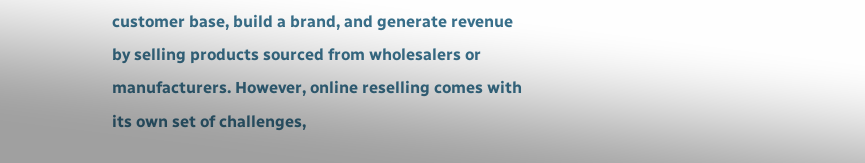customer base, build a brand, and generate revenue by selling products sourced from wholesalers or manufacturers. However, online reselling comes with its own set of challenges,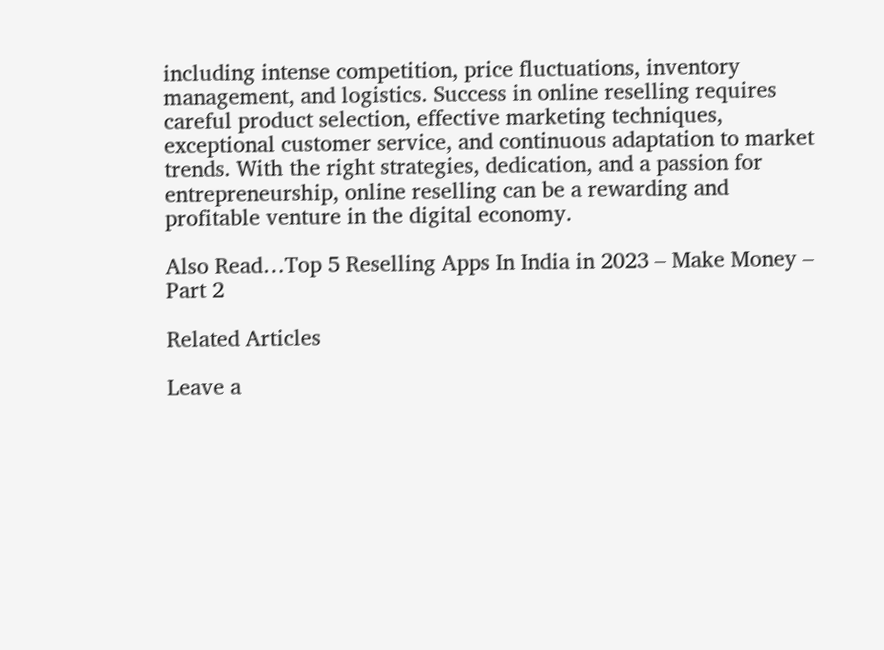including intense competition, price fluctuations, inventory management, and logistics. Success in online reselling requires careful product selection, effective marketing techniques, exceptional customer service, and continuous adaptation to market trends. With the right strategies, dedication, and a passion for entrepreneurship, online reselling can be a rewarding and profitable venture in the digital economy.

Also Read…Top 5 Reselling Apps In India in 2023 – Make Money – Part 2

Related Articles

Leave a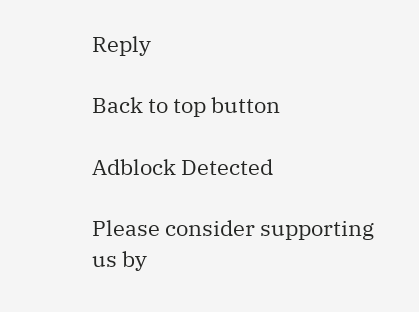Reply

Back to top button

Adblock Detected

Please consider supporting us by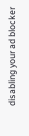disabling your ad blocker